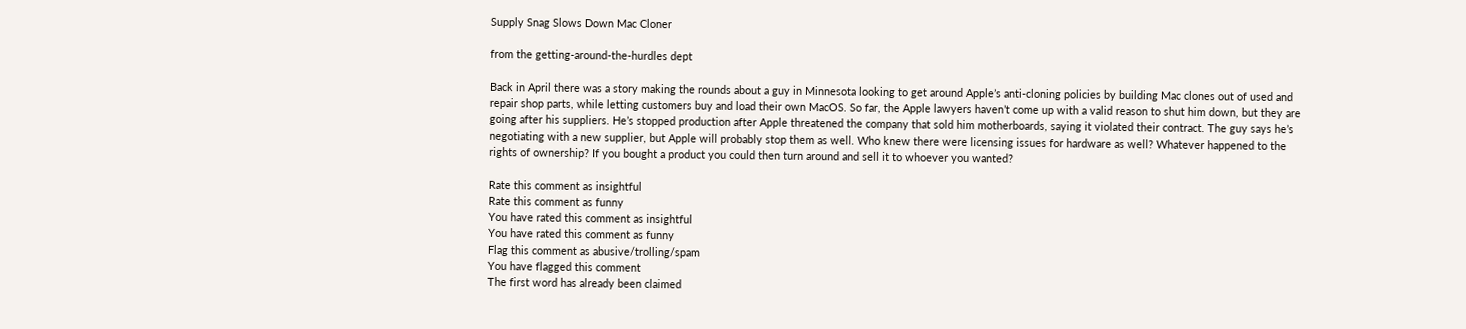Supply Snag Slows Down Mac Cloner

from the getting-around-the-hurdles dept

Back in April there was a story making the rounds about a guy in Minnesota looking to get around Apple’s anti-cloning policies by building Mac clones out of used and repair shop parts, while letting customers buy and load their own MacOS. So far, the Apple lawyers haven’t come up with a valid reason to shut him down, but they are going after his suppliers. He’s stopped production after Apple threatened the company that sold him motherboards, saying it violated their contract. The guy says he’s negotiating with a new supplier, but Apple will probably stop them as well. Who knew there were licensing issues for hardware as well? Whatever happened to the rights of ownership? If you bought a product you could then turn around and sell it to whoever you wanted?

Rate this comment as insightful
Rate this comment as funny
You have rated this comment as insightful
You have rated this comment as funny
Flag this comment as abusive/trolling/spam
You have flagged this comment
The first word has already been claimed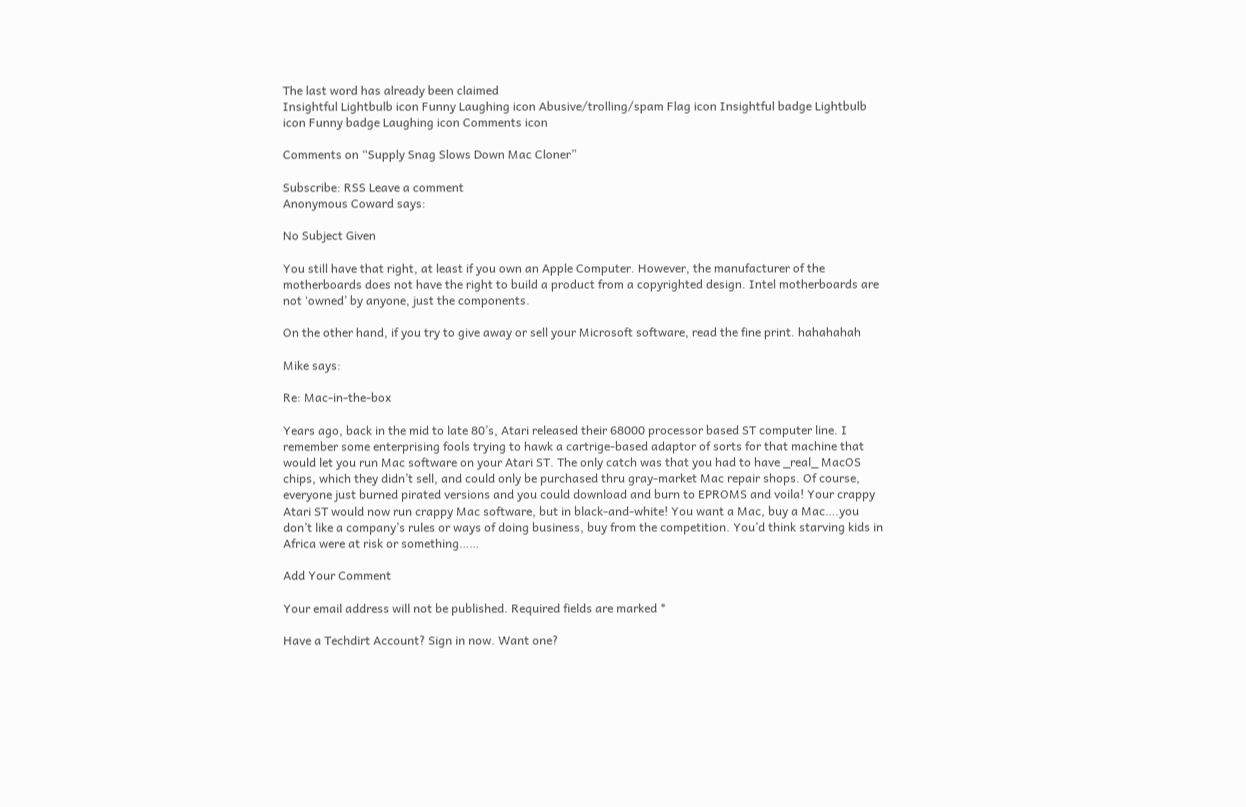The last word has already been claimed
Insightful Lightbulb icon Funny Laughing icon Abusive/trolling/spam Flag icon Insightful badge Lightbulb icon Funny badge Laughing icon Comments icon

Comments on “Supply Snag Slows Down Mac Cloner”

Subscribe: RSS Leave a comment
Anonymous Coward says:

No Subject Given

You still have that right, at least if you own an Apple Computer. However, the manufacturer of the motherboards does not have the right to build a product from a copyrighted design. Intel motherboards are not ‘owned’ by anyone, just the components.

On the other hand, if you try to give away or sell your Microsoft software, read the fine print. hahahahah

Mike says:

Re: Mac-in-the-box

Years ago, back in the mid to late 80’s, Atari released their 68000 processor based ST computer line. I remember some enterprising fools trying to hawk a cartrige-based adaptor of sorts for that machine that would let you run Mac software on your Atari ST. The only catch was that you had to have _real_ MacOS chips, which they didn’t sell, and could only be purchased thru gray-market Mac repair shops. Of course, everyone just burned pirated versions and you could download and burn to EPROMS and voila! Your crappy Atari ST would now run crappy Mac software, but in black-and-white! You want a Mac, buy a Mac….you don’t like a company’s rules or ways of doing business, buy from the competition. You’d think starving kids in Africa were at risk or something……

Add Your Comment

Your email address will not be published. Required fields are marked *

Have a Techdirt Account? Sign in now. Want one?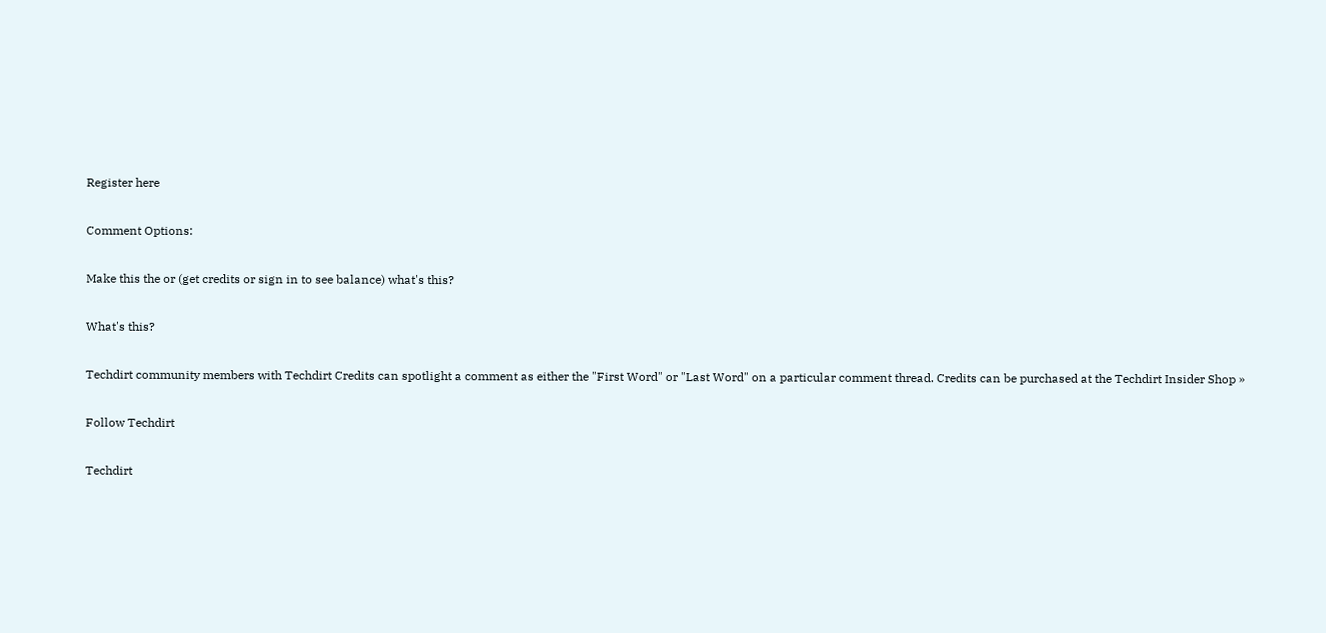Register here

Comment Options:

Make this the or (get credits or sign in to see balance) what's this?

What's this?

Techdirt community members with Techdirt Credits can spotlight a comment as either the "First Word" or "Last Word" on a particular comment thread. Credits can be purchased at the Techdirt Insider Shop »

Follow Techdirt

Techdirt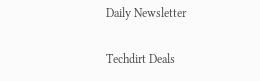Daily Newsletter

Techdirt Deals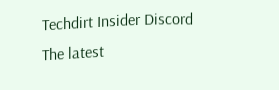Techdirt Insider Discord
The latest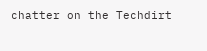chatter on the Techdirt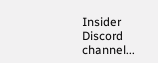Insider Discord channel...